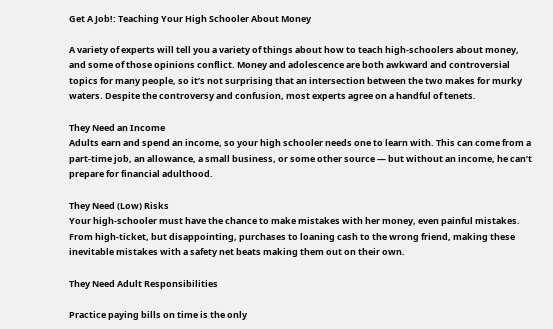Get A Job!: Teaching Your High Schooler About Money

A variety of experts will tell you a variety of things about how to teach high-schoolers about money, and some of those opinions conflict. Money and adolescence are both awkward and controversial topics for many people, so it’s not surprising that an intersection between the two makes for murky waters. Despite the controversy and confusion, most experts agree on a handful of tenets.

They Need an Income
Adults earn and spend an income, so your high schooler needs one to learn with. This can come from a part-time job, an allowance, a small business, or some other source — but without an income, he can’t prepare for financial adulthood.

They Need (Low) Risks
Your high-schooler must have the chance to make mistakes with her money, even painful mistakes. From high-ticket, but disappointing, purchases to loaning cash to the wrong friend, making these inevitable mistakes with a safety net beats making them out on their own.

They Need Adult Responsibilities

Practice paying bills on time is the only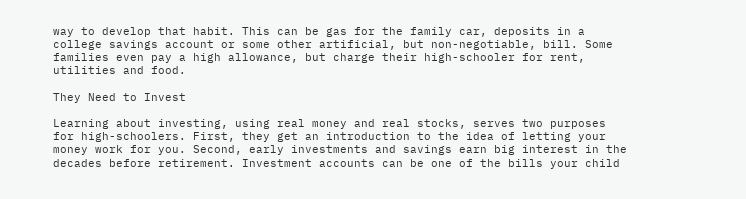way to develop that habit. This can be gas for the family car, deposits in a college savings account or some other artificial, but non-negotiable, bill. Some families even pay a high allowance, but charge their high-schooler for rent, utilities and food.

They Need to Invest

Learning about investing, using real money and real stocks, serves two purposes for high-schoolers. First, they get an introduction to the idea of letting your money work for you. Second, early investments and savings earn big interest in the decades before retirement. Investment accounts can be one of the bills your child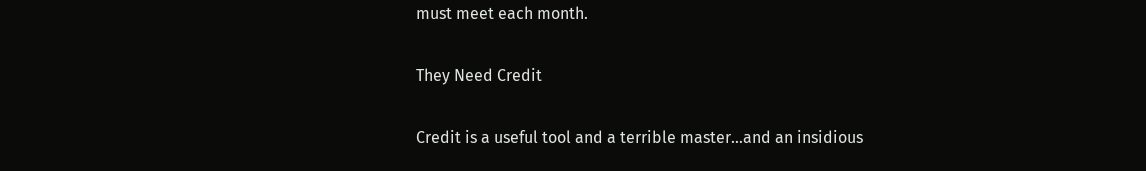must meet each month.

They Need Credit

Credit is a useful tool and a terrible master…and an insidious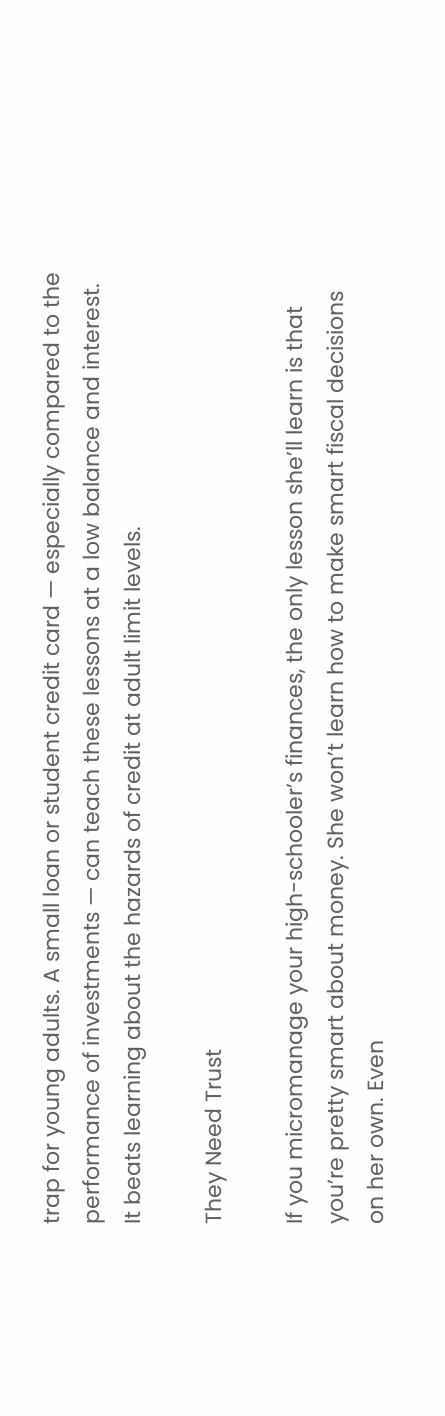trap for young adults. A small loan or student credit card — especially compared to the performance of investments — can teach these lessons at a low balance and interest. It beats learning about the hazards of credit at adult limit levels.

They Need Trust

If you micromanage your high-schooler’s finances, the only lesson she’ll learn is that you’re pretty smart about money. She won’t learn how to make smart fiscal decisions on her own. Even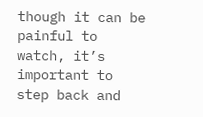though it can be painful to watch, it’s important to step back and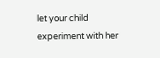let your child experiment with her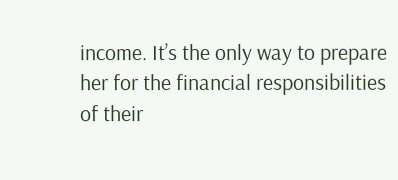income. It’s the only way to prepare her for the financial responsibilities of their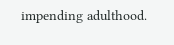impending adulthood.